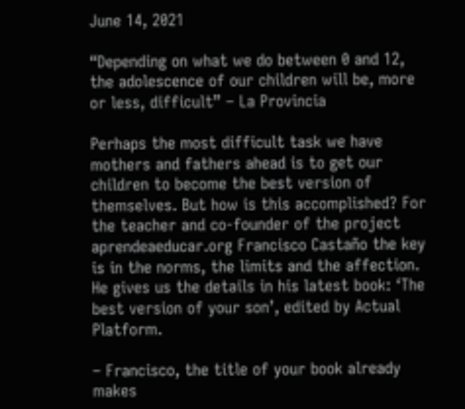June 14, 2021

“Depending on what we do between 0 and 12, the adolescence of our children will be, more or less, difficult” – La Provincia

Perhaps the most difficult task we have mothers and fathers ahead is to get our children to become the best version of themselves. But how is this accomplished? For the teacher and co-founder of the project aprendeaeducar.org Francisco Castaño the key is in the norms, the limits and the affection. He gives us the details in his latest book: ‘The best version of your son’, edited by Actual Platform.

– Francisco, the title of your book already makes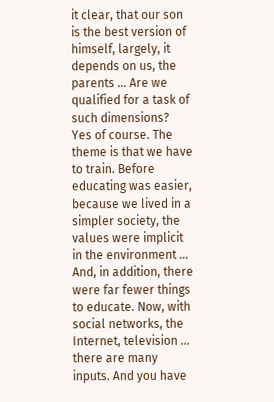it clear, that our son is the best version of himself, largely, it depends on us, the parents … Are we qualified for a task of such dimensions?
Yes of course. The theme is that we have to train. Before educating was easier, because we lived in a simpler society, the values were implicit in the environment … And, in addition, there were far fewer things to educate. Now, with social networks, the Internet, television … there are many inputs. And you have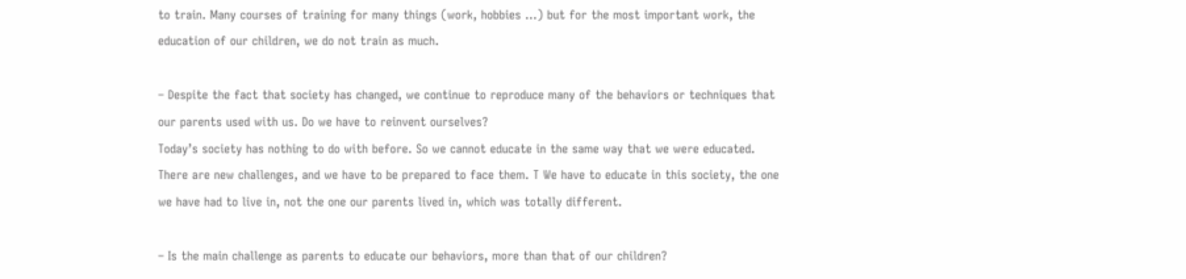to train. Many courses of training for many things (work, hobbies …) but for the most important work, the education of our children, we do not train as much.

– Despite the fact that society has changed, we continue to reproduce many of the behaviors or techniques that our parents used with us. Do we have to reinvent ourselves?
Today’s society has nothing to do with before. So we cannot educate in the same way that we were educated. There are new challenges, and we have to be prepared to face them. T We have to educate in this society, the one we have had to live in, not the one our parents lived in, which was totally different.

– Is the main challenge as parents to educate our behaviors, more than that of our children?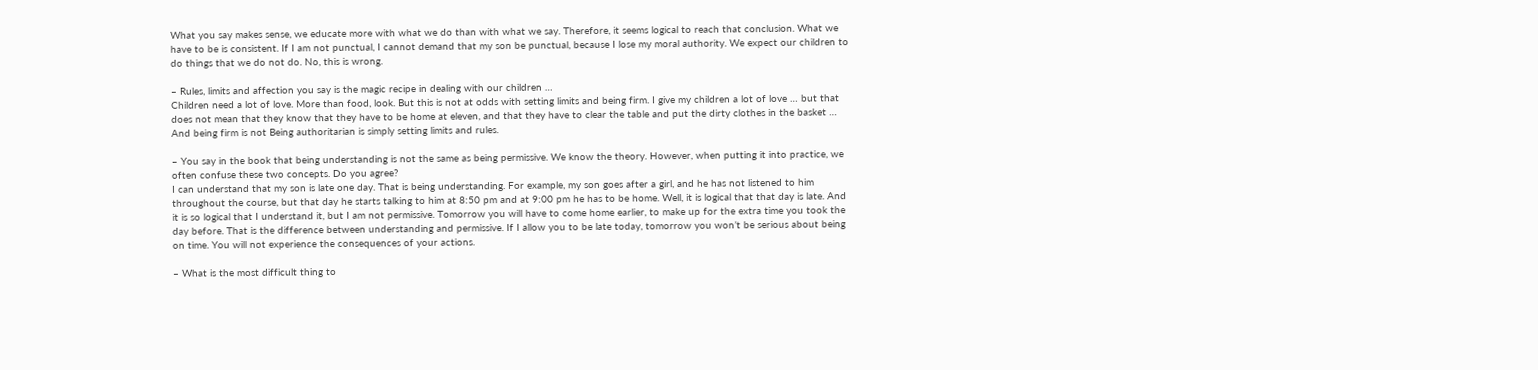What you say makes sense, we educate more with what we do than with what we say. Therefore, it seems logical to reach that conclusion. What we have to be is consistent. If I am not punctual, I cannot demand that my son be punctual, because I lose my moral authority. We expect our children to do things that we do not do. No, this is wrong.

– Rules, limits and affection you say is the magic recipe in dealing with our children …
Children need a lot of love. More than food, look. But this is not at odds with setting limits and being firm. I give my children a lot of love … but that does not mean that they know that they have to be home at eleven, and that they have to clear the table and put the dirty clothes in the basket … And being firm is not Being authoritarian is simply setting limits and rules.

– You say in the book that being understanding is not the same as being permissive. We know the theory. However, when putting it into practice, we often confuse these two concepts. Do you agree?
I can understand that my son is late one day. That is being understanding. For example, my son goes after a girl, and he has not listened to him throughout the course, but that day he starts talking to him at 8:50 pm and at 9:00 pm he has to be home. Well, it is logical that that day is late. And it is so logical that I understand it, but I am not permissive. Tomorrow you will have to come home earlier, to make up for the extra time you took the day before. That is the difference between understanding and permissive. If I allow you to be late today, tomorrow you won’t be serious about being on time. You will not experience the consequences of your actions.

– What is the most difficult thing to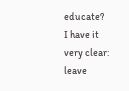educate?
I have it very clear: leave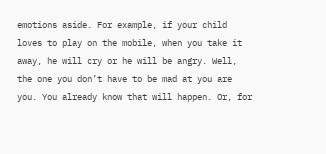emotions aside. For example, if your child loves to play on the mobile, when you take it away, he will cry or he will be angry. Well, the one you don’t have to be mad at you are you. You already know that will happen. Or, for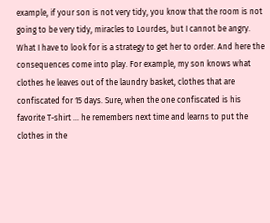example, if your son is not very tidy, you know that the room is not going to be very tidy, miracles to Lourdes, but I cannot be angry. What I have to look for is a strategy to get her to order. And here the consequences come into play. For example, my son knows what clothes he leaves out of the laundry basket, clothes that are confiscated for 15 days. Sure, when the one confiscated is his favorite T-shirt … he remembers next time and learns to put the clothes in the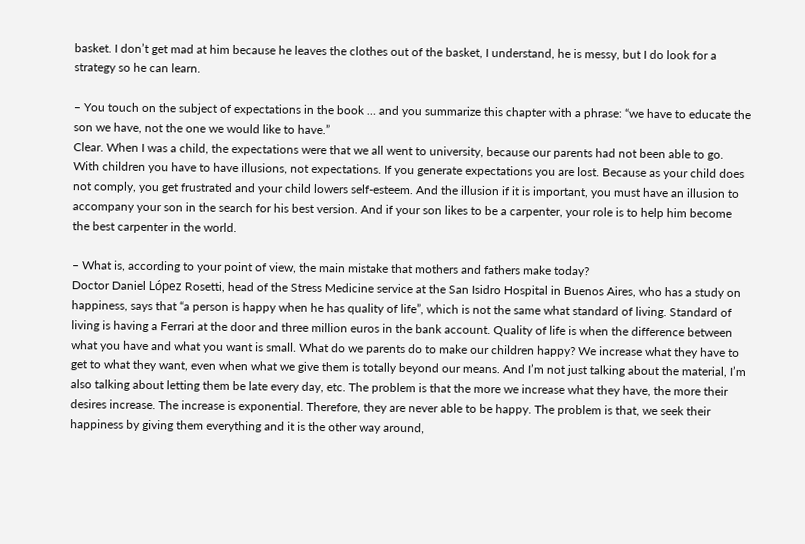basket. I don’t get mad at him because he leaves the clothes out of the basket, I understand, he is messy, but I do look for a strategy so he can learn.

– You touch on the subject of expectations in the book … and you summarize this chapter with a phrase: “we have to educate the son we have, not the one we would like to have.”
Clear. When I was a child, the expectations were that we all went to university, because our parents had not been able to go. With children you have to have illusions, not expectations. If you generate expectations you are lost. Because as your child does not comply, you get frustrated and your child lowers self-esteem. And the illusion if it is important, you must have an illusion to accompany your son in the search for his best version. And if your son likes to be a carpenter, your role is to help him become the best carpenter in the world.

– What is, according to your point of view, the main mistake that mothers and fathers make today?
Doctor Daniel López Rosetti, head of the Stress Medicine service at the San Isidro Hospital in Buenos Aires, who has a study on happiness, says that “a person is happy when he has quality of life”, which is not the same what standard of living. Standard of living is having a Ferrari at the door and three million euros in the bank account. Quality of life is when the difference between what you have and what you want is small. What do we parents do to make our children happy? We increase what they have to get to what they want, even when what we give them is totally beyond our means. And I’m not just talking about the material, I’m also talking about letting them be late every day, etc. The problem is that the more we increase what they have, the more their desires increase. The increase is exponential. Therefore, they are never able to be happy. The problem is that, we seek their happiness by giving them everything and it is the other way around,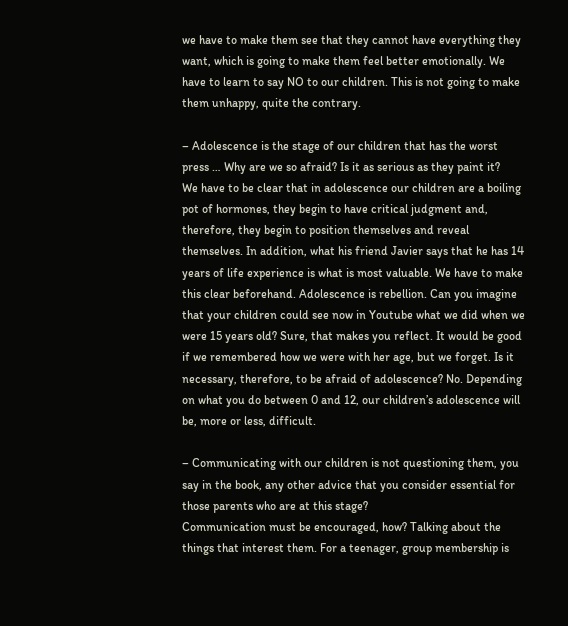we have to make them see that they cannot have everything they want, which is going to make them feel better emotionally. We have to learn to say NO to our children. This is not going to make them unhappy, quite the contrary.

– Adolescence is the stage of our children that has the worst press … Why are we so afraid? Is it as serious as they paint it?
We have to be clear that in adolescence our children are a boiling pot of hormones, they begin to have critical judgment and, therefore, they begin to position themselves and reveal themselves. In addition, what his friend Javier says that he has 14 years of life experience is what is most valuable. We have to make this clear beforehand. Adolescence is rebellion. Can you imagine that your children could see now in Youtube what we did when we were 15 years old? Sure, that makes you reflect. It would be good if we remembered how we were with her age, but we forget. Is it necessary, therefore, to be afraid of adolescence? No. Depending on what you do between 0 and 12, our children’s adolescence will be, more or less, difficult.

– Communicating with our children is not questioning them, you say in the book, any other advice that you consider essential for those parents who are at this stage?
Communication must be encouraged, how? Talking about the things that interest them. For a teenager, group membership is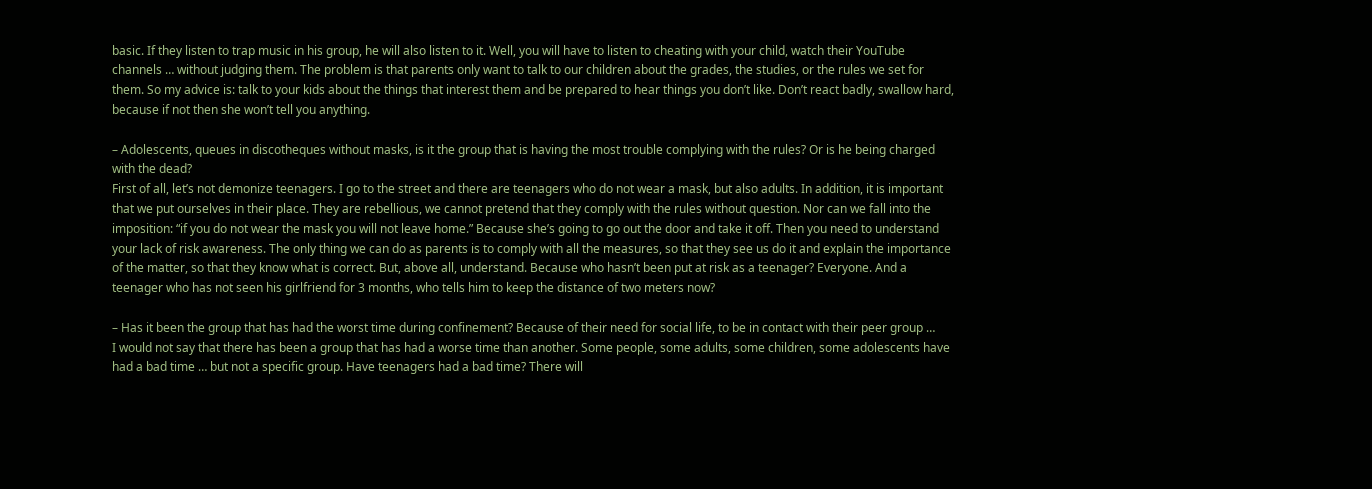basic. If they listen to trap music in his group, he will also listen to it. Well, you will have to listen to cheating with your child, watch their YouTube channels … without judging them. The problem is that parents only want to talk to our children about the grades, the studies, or the rules we set for them. So my advice is: talk to your kids about the things that interest them and be prepared to hear things you don’t like. Don’t react badly, swallow hard, because if not then she won’t tell you anything.

– Adolescents, queues in discotheques without masks, is it the group that is having the most trouble complying with the rules? Or is he being charged with the dead?
First of all, let’s not demonize teenagers. I go to the street and there are teenagers who do not wear a mask, but also adults. In addition, it is important that we put ourselves in their place. They are rebellious, we cannot pretend that they comply with the rules without question. Nor can we fall into the imposition: “if you do not wear the mask you will not leave home.” Because she’s going to go out the door and take it off. Then you need to understand your lack of risk awareness. The only thing we can do as parents is to comply with all the measures, so that they see us do it and explain the importance of the matter, so that they know what is correct. But, above all, understand. Because who hasn’t been put at risk as a teenager? Everyone. And a teenager who has not seen his girlfriend for 3 months, who tells him to keep the distance of two meters now?

– Has it been the group that has had the worst time during confinement? Because of their need for social life, to be in contact with their peer group …
I would not say that there has been a group that has had a worse time than another. Some people, some adults, some children, some adolescents have had a bad time … but not a specific group. Have teenagers had a bad time? There will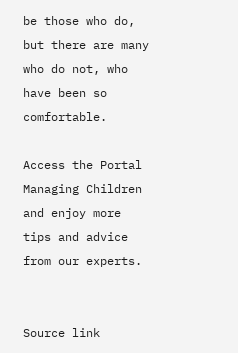be those who do, but there are many who do not, who have been so comfortable.

Access the Portal Managing Children and enjoy more tips and advice from our experts.


Source link